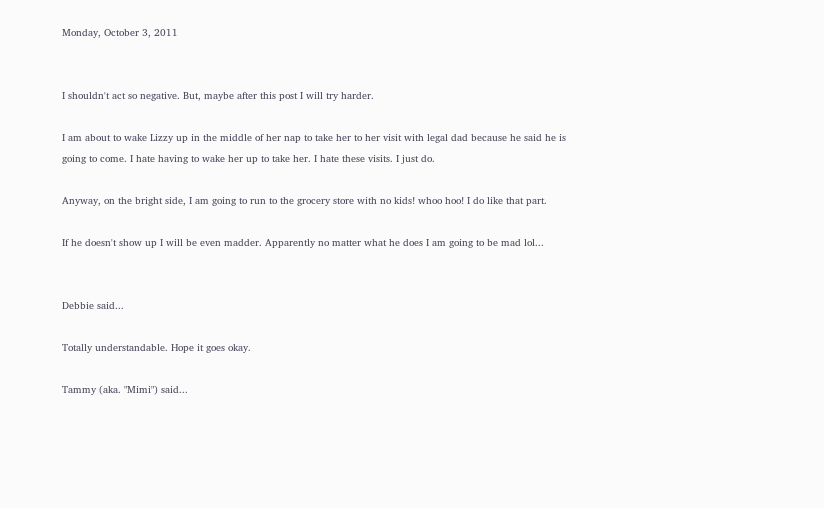Monday, October 3, 2011


I shouldn't act so negative. But, maybe after this post I will try harder.

I am about to wake Lizzy up in the middle of her nap to take her to her visit with legal dad because he said he is going to come. I hate having to wake her up to take her. I hate these visits. I just do.

Anyway, on the bright side, I am going to run to the grocery store with no kids! whoo hoo! I do like that part.

If he doesn't show up I will be even madder. Apparently no matter what he does I am going to be mad lol...


Debbie said...

Totally understandable. Hope it goes okay.

Tammy (aka. "Mimi") said...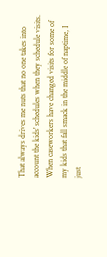That always drives me nuts that no one takes into account the kids' schedules when they schedule visits. When caseworkers have changed visits for some of my kids that fall smack in the middle of naptime, I just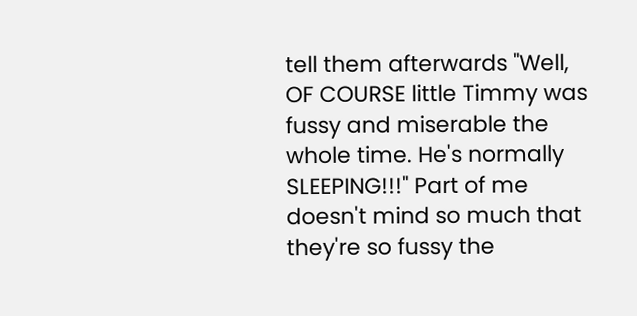tell them afterwards "Well, OF COURSE little Timmy was fussy and miserable the whole time. He's normally SLEEPING!!!" Part of me doesn't mind so much that they're so fussy the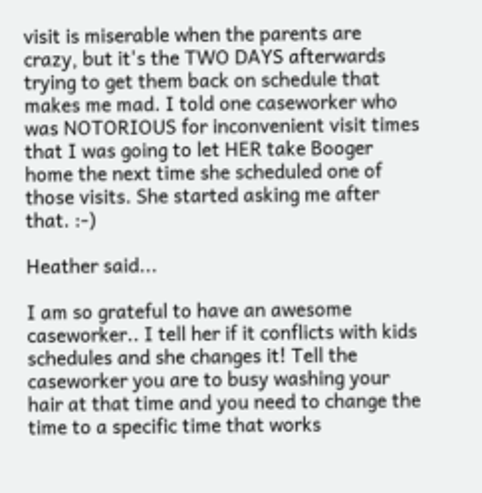visit is miserable when the parents are crazy, but it's the TWO DAYS afterwards trying to get them back on schedule that makes me mad. I told one caseworker who was NOTORIOUS for inconvenient visit times that I was going to let HER take Booger home the next time she scheduled one of those visits. She started asking me after that. :-)

Heather said...

I am so grateful to have an awesome caseworker.. I tell her if it conflicts with kids schedules and she changes it! Tell the caseworker you are to busy washing your hair at that time and you need to change the time to a specific time that works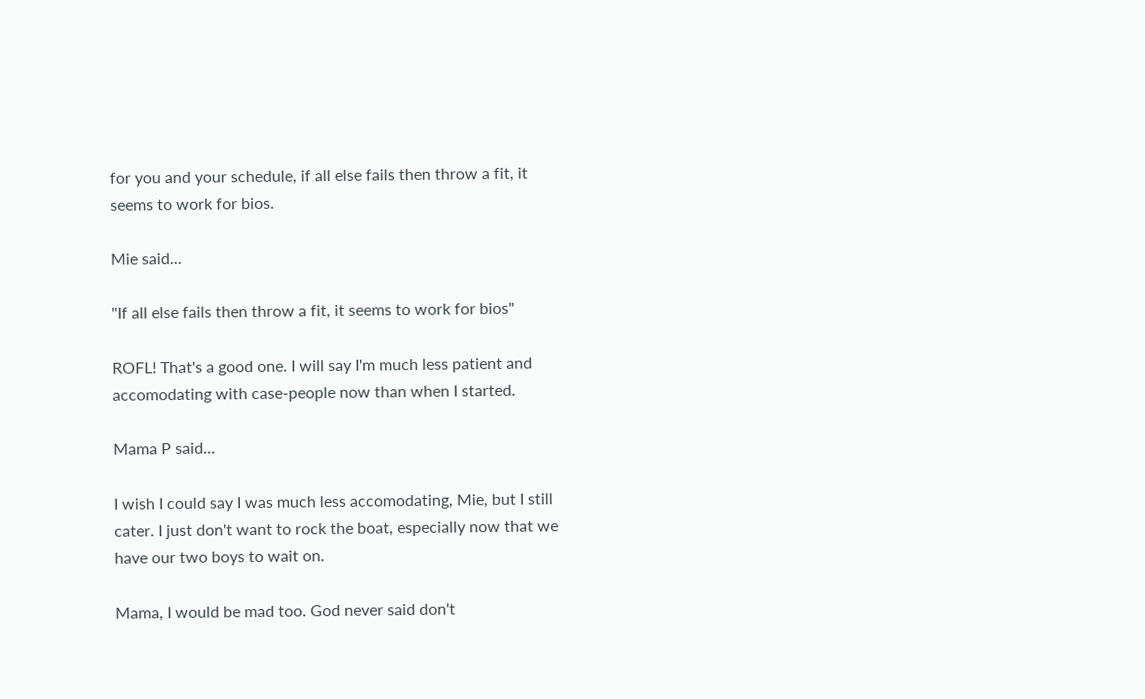for you and your schedule, if all else fails then throw a fit, it seems to work for bios.

Mie said...

"If all else fails then throw a fit, it seems to work for bios"

ROFL! That's a good one. I will say I'm much less patient and accomodating with case-people now than when I started.

Mama P said...

I wish I could say I was much less accomodating, Mie, but I still cater. I just don't want to rock the boat, especially now that we have our two boys to wait on.

Mama, I would be mad too. God never said don't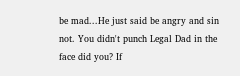be mad...He just said be angry and sin not. You didn't punch Legal Dad in the face did you? If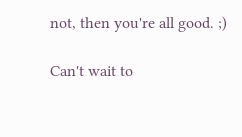not, then you're all good. ;)

Can't wait to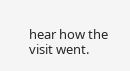hear how the visit went.